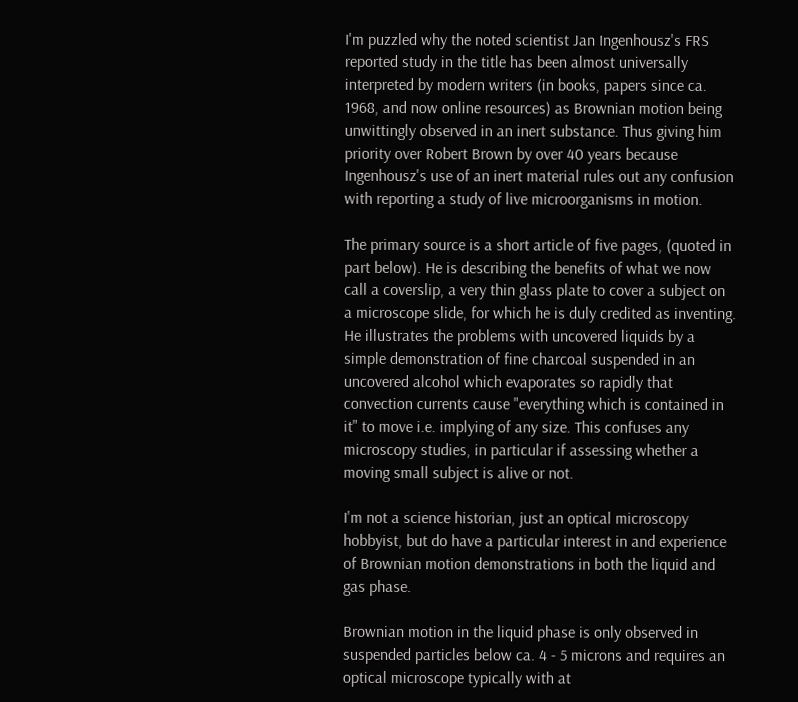I'm puzzled why the noted scientist Jan Ingenhousz's FRS reported study in the title has been almost universally interpreted by modern writers (in books, papers since ca. 1968, and now online resources) as Brownian motion being unwittingly observed in an inert substance. Thus giving him priority over Robert Brown by over 40 years because Ingenhousz's use of an inert material rules out any confusion with reporting a study of live microorganisms in motion.

The primary source is a short article of five pages, (quoted in part below). He is describing the benefits of what we now call a coverslip, a very thin glass plate to cover a subject on a microscope slide, for which he is duly credited as inventing. He illustrates the problems with uncovered liquids by a simple demonstration of fine charcoal suspended in an uncovered alcohol which evaporates so rapidly that convection currents cause "everything which is contained in it" to move i.e. implying of any size. This confuses any microscopy studies, in particular if assessing whether a moving small subject is alive or not.

I'm not a science historian, just an optical microscopy hobbyist, but do have a particular interest in and experience of Brownian motion demonstrations in both the liquid and gas phase.

Brownian motion in the liquid phase is only observed in suspended particles below ca. 4 - 5 microns and requires an optical microscope typically with at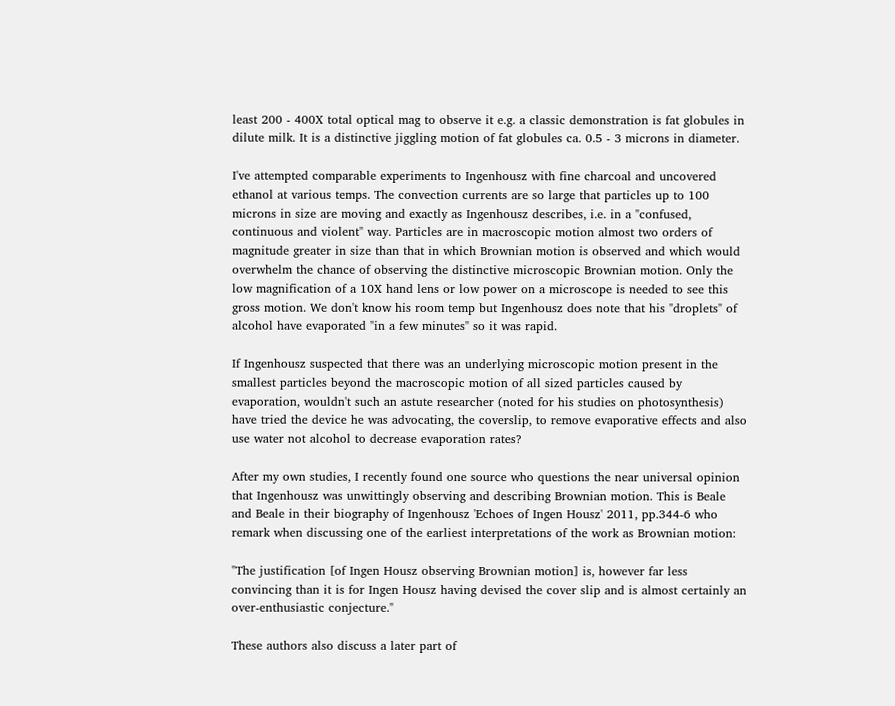least 200 - 400X total optical mag to observe it e.g. a classic demonstration is fat globules in dilute milk. It is a distinctive jiggling motion of fat globules ca. 0.5 - 3 microns in diameter.

I've attempted comparable experiments to Ingenhousz with fine charcoal and uncovered ethanol at various temps. The convection currents are so large that particles up to 100 microns in size are moving and exactly as Ingenhousz describes, i.e. in a "confused, continuous and violent" way. Particles are in macroscopic motion almost two orders of magnitude greater in size than that in which Brownian motion is observed and which would overwhelm the chance of observing the distinctive microscopic Brownian motion. Only the low magnification of a 10X hand lens or low power on a microscope is needed to see this gross motion. We don't know his room temp but Ingenhousz does note that his "droplets" of alcohol have evaporated "in a few minutes" so it was rapid.

If Ingenhousz suspected that there was an underlying microscopic motion present in the smallest particles beyond the macroscopic motion of all sized particles caused by evaporation, wouldn't such an astute researcher (noted for his studies on photosynthesis) have tried the device he was advocating, the coverslip, to remove evaporative effects and also use water not alcohol to decrease evaporation rates?

After my own studies, I recently found one source who questions the near universal opinion that Ingenhousz was unwittingly observing and describing Brownian motion. This is Beale and Beale in their biography of Ingenhousz 'Echoes of Ingen Housz' 2011, pp.344-6 who remark when discussing one of the earliest interpretations of the work as Brownian motion:

"The justification [of Ingen Housz observing Brownian motion] is, however far less convincing than it is for Ingen Housz having devised the cover slip and is almost certainly an over-enthusiastic conjecture."

These authors also discuss a later part of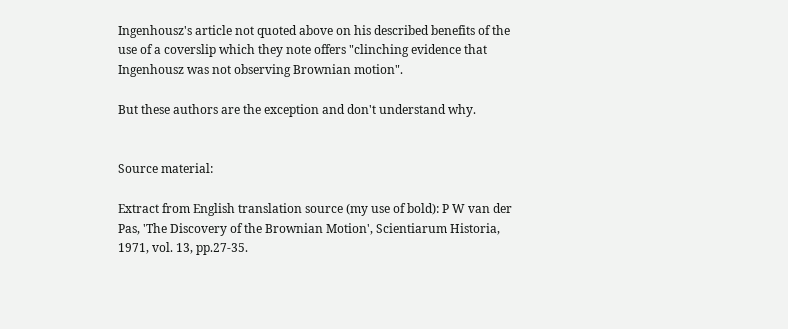Ingenhousz's article not quoted above on his described benefits of the use of a coverslip which they note offers "clinching evidence that Ingenhousz was not observing Brownian motion".

But these authors are the exception and don't understand why.


Source material:

Extract from English translation source (my use of bold): P W van der Pas, 'The Discovery of the Brownian Motion', Scientiarum Historia, 1971, vol. 13, pp.27-35.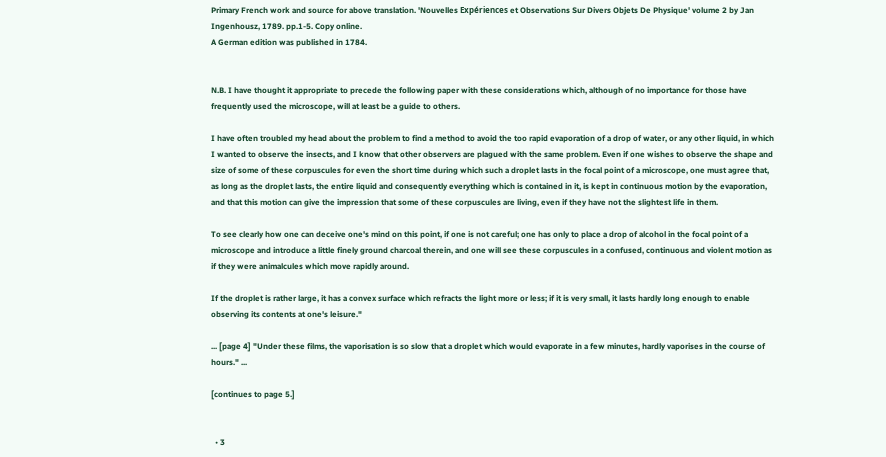Primary French work and source for above translation. 'Nouvelles Expériences et Observations Sur Divers Objets De Physique' volume 2 by Jan Ingenhousz, 1789. pp.1-5. Copy online.
A German edition was published in 1784.


N.B. I have thought it appropriate to precede the following paper with these considerations which, although of no importance for those have frequently used the microscope, will at least be a guide to others.

I have often troubled my head about the problem to find a method to avoid the too rapid evaporation of a drop of water, or any other liquid, in which I wanted to observe the insects, and I know that other observers are plagued with the same problem. Even if one wishes to observe the shape and size of some of these corpuscules for even the short time during which such a droplet lasts in the focal point of a microscope, one must agree that, as long as the droplet lasts, the entire liquid and consequently everything which is contained in it, is kept in continuous motion by the evaporation, and that this motion can give the impression that some of these corpuscules are living, even if they have not the slightest life in them.

To see clearly how one can deceive one's mind on this point, if one is not careful; one has only to place a drop of alcohol in the focal point of a microscope and introduce a little finely ground charcoal therein, and one will see these corpuscules in a confused, continuous and violent motion as if they were animalcules which move rapidly around.

If the droplet is rather large, it has a convex surface which refracts the light more or less; if it is very small, it lasts hardly long enough to enable observing its contents at one's leisure."

... [page 4] "Under these films, the vaporisation is so slow that a droplet which would evaporate in a few minutes, hardly vaporises in the course of hours." ...

[continues to page 5.]


  • 3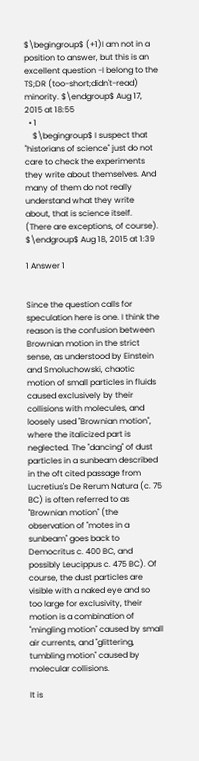$\begingroup$ (+1)I am not in a position to answer, but this is an excellent question -I belong to the TS;DR (too-short;didn't-read) minority. $\endgroup$ Aug 17, 2015 at 18:55
  • 1
    $\begingroup$ I suspect that "historians of science" just do not care to check the experiments they write about themselves. And many of them do not really understand what they write about, that is science itself. (There are exceptions, of course). $\endgroup$ Aug 18, 2015 at 1:39

1 Answer 1


Since the question calls for speculation here is one. I think the reason is the confusion between Brownian motion in the strict sense, as understood by Einstein and Smoluchowski, chaotic motion of small particles in fluids caused exclusively by their collisions with molecules, and loosely used "Brownian motion", where the italicized part is neglected. The "dancing" of dust particles in a sunbeam described in the oft cited passage from Lucretius's De Rerum Natura (c. 75 BC) is often referred to as "Brownian motion" (the observation of "motes in a sunbeam" goes back to Democritus c. 400 BC, and possibly Leucippus c. 475 BC). Of course, the dust particles are visible with a naked eye and so too large for exclusivity, their motion is a combination of "mingling motion" caused by small air currents, and "glittering, tumbling motion" caused by molecular collisions.

It is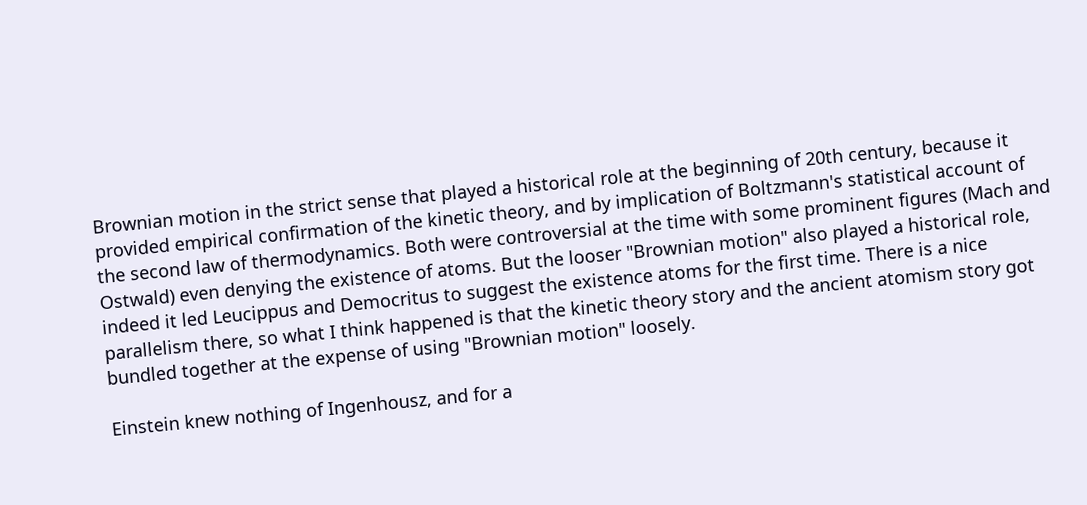Brownian motion in the strict sense that played a historical role at the beginning of 20th century, because it provided empirical confirmation of the kinetic theory, and by implication of Boltzmann's statistical account of the second law of thermodynamics. Both were controversial at the time with some prominent figures (Mach and Ostwald) even denying the existence of atoms. But the looser "Brownian motion" also played a historical role, indeed it led Leucippus and Democritus to suggest the existence atoms for the first time. There is a nice parallelism there, so what I think happened is that the kinetic theory story and the ancient atomism story got bundled together at the expense of using "Brownian motion" loosely.

Einstein knew nothing of Ingenhousz, and for a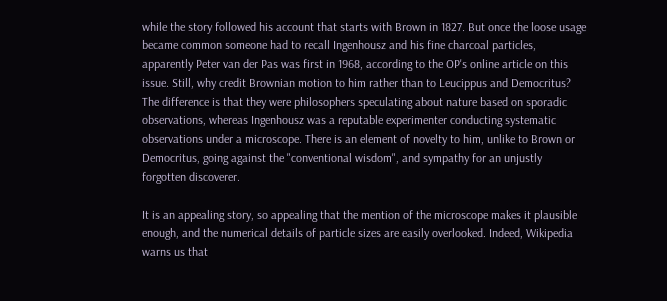while the story followed his account that starts with Brown in 1827. But once the loose usage became common someone had to recall Ingenhousz and his fine charcoal particles, apparently Peter van der Pas was first in 1968, according to the OP's online article on this issue. Still, why credit Brownian motion to him rather than to Leucippus and Democritus? The difference is that they were philosophers speculating about nature based on sporadic observations, whereas Ingenhousz was a reputable experimenter conducting systematic observations under a microscope. There is an element of novelty to him, unlike to Brown or Democritus, going against the "conventional wisdom", and sympathy for an unjustly forgotten discoverer.

It is an appealing story, so appealing that the mention of the microscope makes it plausible enough, and the numerical details of particle sizes are easily overlooked. Indeed, Wikipedia warns us that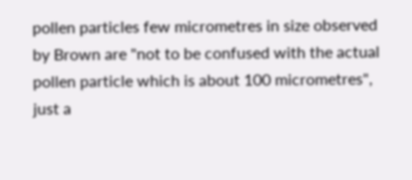pollen particles few micrometres in size observed by Brown are "not to be confused with the actual pollen particle which is about 100 micrometres", just a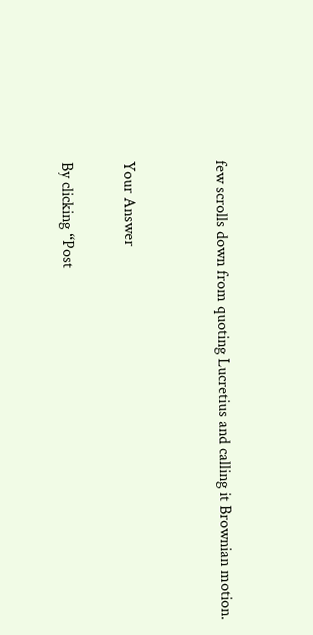few scrolls down from quoting Lucretius and calling it Brownian motion.


Your Answer

By clicking “Post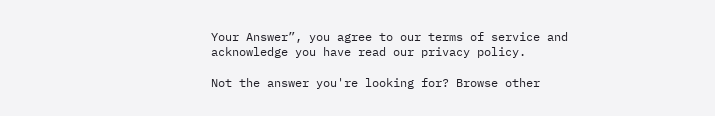Your Answer”, you agree to our terms of service and acknowledge you have read our privacy policy.

Not the answer you're looking for? Browse other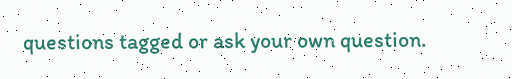questions tagged or ask your own question.